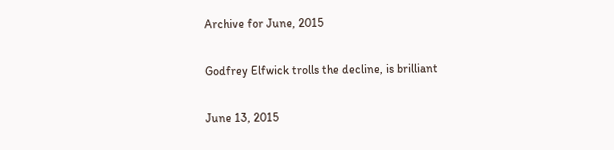Archive for June, 2015

Godfrey Elfwick trolls the decline, is brilliant

June 13, 2015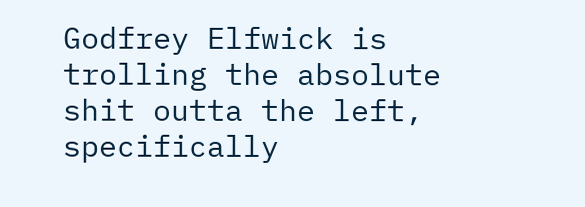Godfrey Elfwick is trolling the absolute shit outta the left, specifically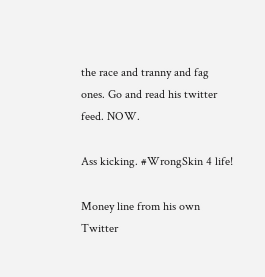the race and tranny and fag ones. Go and read his twitter feed. NOW.

Ass kicking. #WrongSkin 4 life!

Money line from his own Twitter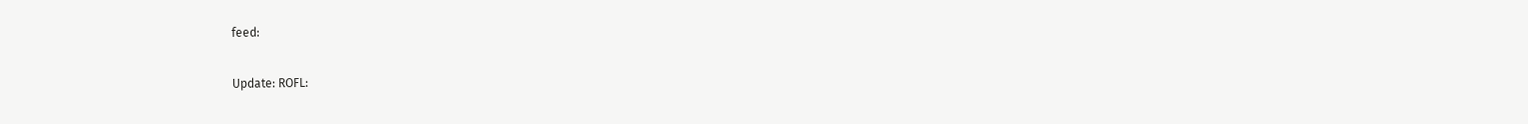feed:

Update: ROFL: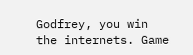Godfrey, you win the internets. Game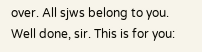over. All sjws belong to you. Well done, sir. This is for you: